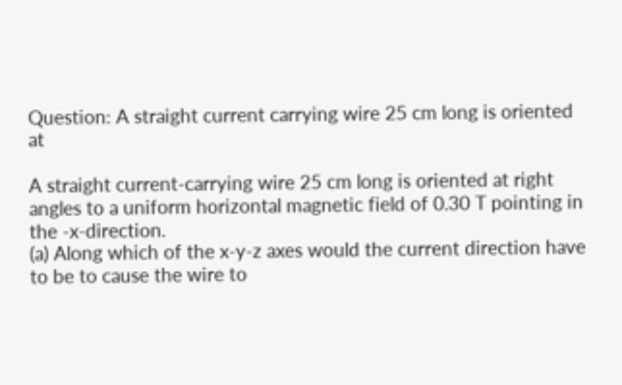Question: A straight current carrying wire 25 cm long is oriented at

A straight current-carrying wire 25 cm long is oriented at right angles to a uniform horizontal magnetic field of 0.30 T pointing in the -x-direction.
(a) Along which of the x-y-z axes would the current direction have to be to cause the wire to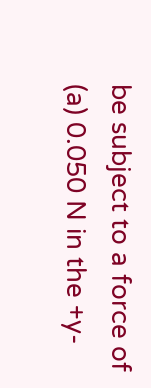be subject to a force of
(a) 0.050 N in the +y-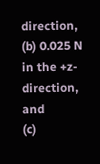direction,
(b) 0.025 N in the +z-direction, and
(c)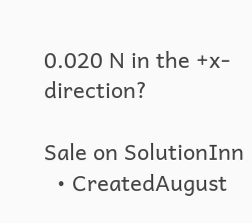0.020 N in the +x-direction?

Sale on SolutionInn
  • CreatedAugust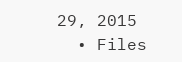29, 2015
  • Files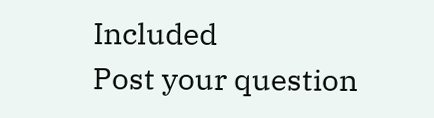Included
Post your question